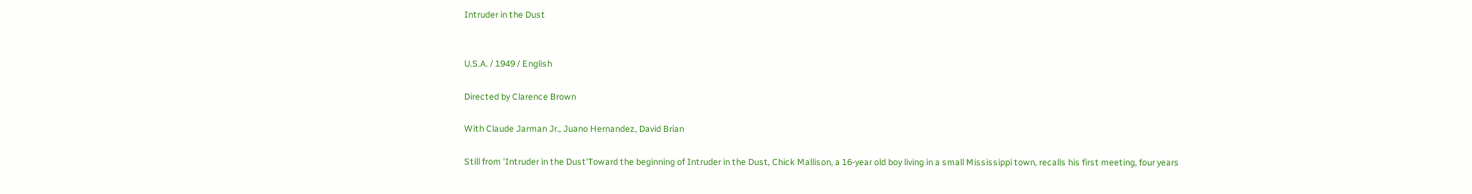Intruder in the Dust


U.S.A. / 1949 / English

Directed by Clarence Brown

With Claude Jarman Jr., Juano Hernandez, David Brian

Still from 'Intruder in the Dust'Toward the beginning of Intruder in the Dust, Chick Mallison, a 16-year old boy living in a small Mississippi town, recalls his first meeting, four years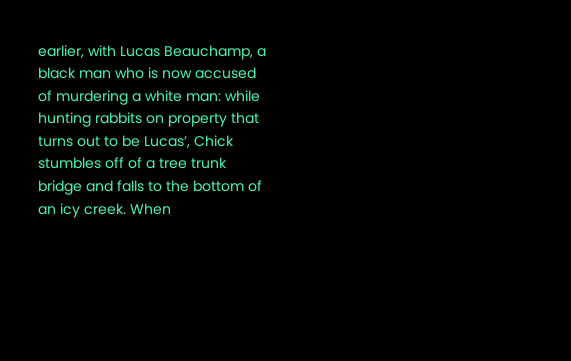earlier, with Lucas Beauchamp, a black man who is now accused of murdering a white man: while hunting rabbits on property that turns out to be Lucas’, Chick stumbles off of a tree trunk bridge and falls to the bottom of an icy creek. When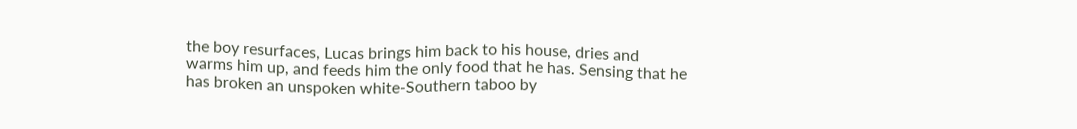the boy resurfaces, Lucas brings him back to his house, dries and warms him up, and feeds him the only food that he has. Sensing that he has broken an unspoken white-Southern taboo by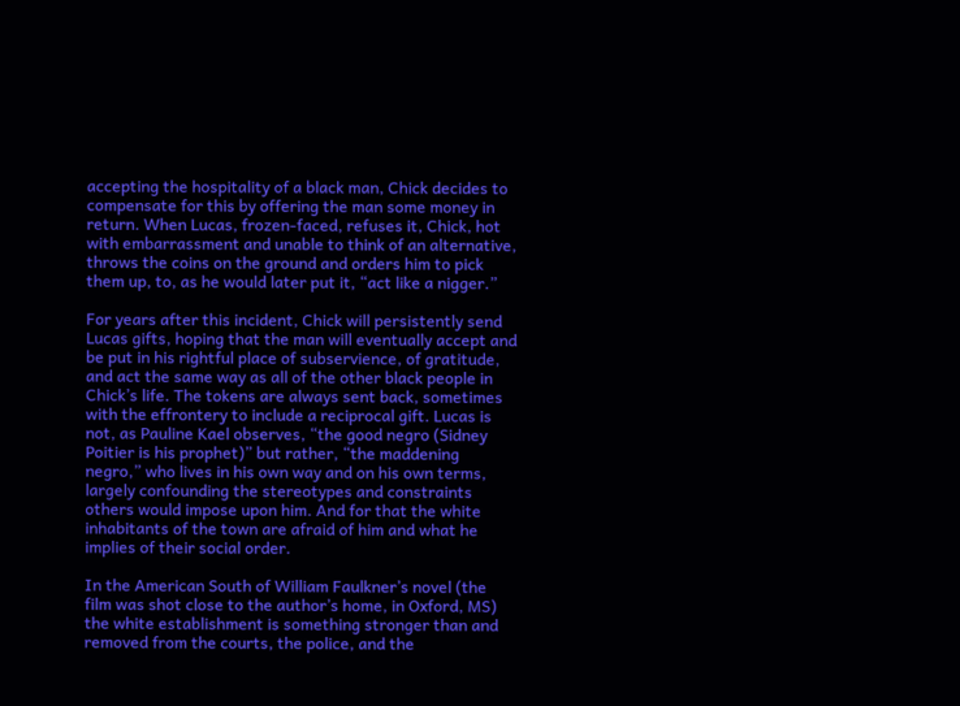accepting the hospitality of a black man, Chick decides to compensate for this by offering the man some money in return. When Lucas, frozen-faced, refuses it, Chick, hot with embarrassment and unable to think of an alternative, throws the coins on the ground and orders him to pick them up, to, as he would later put it, “act like a nigger.”

For years after this incident, Chick will persistently send Lucas gifts, hoping that the man will eventually accept and be put in his rightful place of subservience, of gratitude, and act the same way as all of the other black people in Chick’s life. The tokens are always sent back, sometimes with the effrontery to include a reciprocal gift. Lucas is not, as Pauline Kael observes, “the good negro (Sidney Poitier is his prophet)” but rather, “the maddening negro,” who lives in his own way and on his own terms, largely confounding the stereotypes and constraints others would impose upon him. And for that the white inhabitants of the town are afraid of him and what he implies of their social order.

In the American South of William Faulkner’s novel (the film was shot close to the author’s home, in Oxford, MS) the white establishment is something stronger than and removed from the courts, the police, and the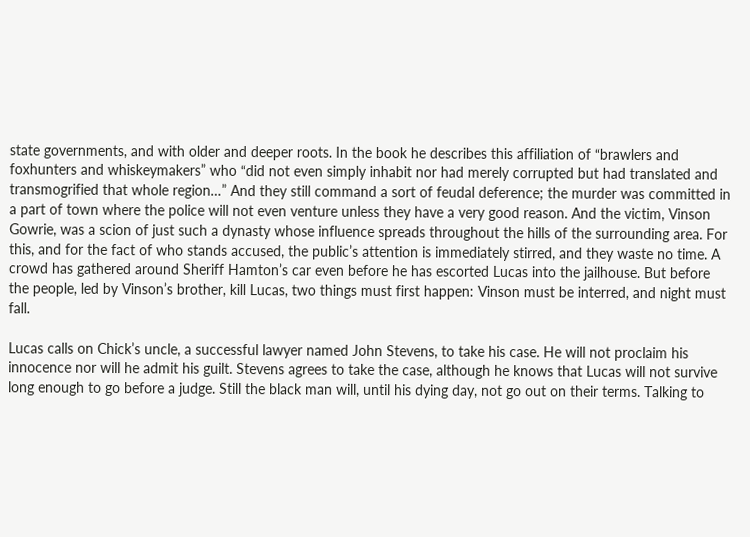state governments, and with older and deeper roots. In the book he describes this affiliation of “brawlers and foxhunters and whiskeymakers” who “did not even simply inhabit nor had merely corrupted but had translated and transmogrified that whole region…” And they still command a sort of feudal deference; the murder was committed in a part of town where the police will not even venture unless they have a very good reason. And the victim, Vinson Gowrie, was a scion of just such a dynasty whose influence spreads throughout the hills of the surrounding area. For this, and for the fact of who stands accused, the public’s attention is immediately stirred, and they waste no time. A crowd has gathered around Sheriff Hamton’s car even before he has escorted Lucas into the jailhouse. But before the people, led by Vinson’s brother, kill Lucas, two things must first happen: Vinson must be interred, and night must fall.

Lucas calls on Chick’s uncle, a successful lawyer named John Stevens, to take his case. He will not proclaim his innocence nor will he admit his guilt. Stevens agrees to take the case, although he knows that Lucas will not survive long enough to go before a judge. Still the black man will, until his dying day, not go out on their terms. Talking to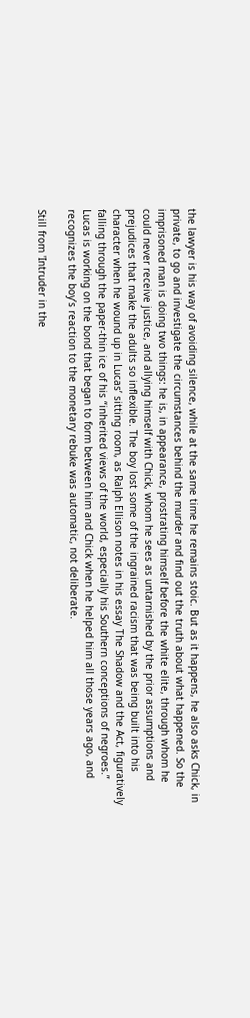the lawyer is his way of avoiding silence, while at the same time he remains stoic. But as it happens, he also asks Chick, in private, to go and investigate the circumstances behind the murder and find out the truth about what happened. So the imprisoned man is doing two things: he is, in appearance, prostrating himself before the white elite, through whom he could never receive justice, and allying himself with Chick, whom he sees as untarnished by the prior assumptions and prejudices that make the adults so inflexible. The boy lost some of the ingrained racism that was being built into his character when he wound up in Lucas’ sitting room, as Ralph Ellison notes in his essay The Shadow and the Act, figuratively falling through the paper-thin ice of his “inherited views of the world, especially his Southern conceptions of negroes.” Lucas is working on the bond that began to form between him and Chick when he helped him all those years ago, and recognizes the boy’s reaction to the monetary rebuke was automatic, not deliberate.

Still from 'Intruder in the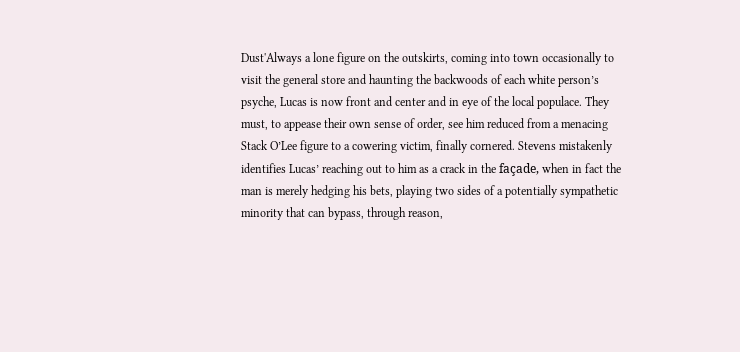Dust'Always a lone figure on the outskirts, coming into town occasionally to visit the general store and haunting the backwoods of each white person’s psyche, Lucas is now front and center and in eye of the local populace. They must, to appease their own sense of order, see him reduced from a menacing Stack O’Lee figure to a cowering victim, finally cornered. Stevens mistakenly identifies Lucas’ reaching out to him as a crack in the façade, when in fact the man is merely hedging his bets, playing two sides of a potentially sympathetic minority that can bypass, through reason,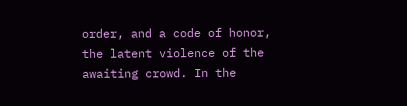order, and a code of honor, the latent violence of the awaiting crowd. In the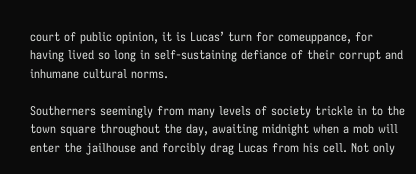court of public opinion, it is Lucas’ turn for comeuppance, for having lived so long in self-sustaining defiance of their corrupt and inhumane cultural norms.

Southerners seemingly from many levels of society trickle in to the town square throughout the day, awaiting midnight when a mob will enter the jailhouse and forcibly drag Lucas from his cell. Not only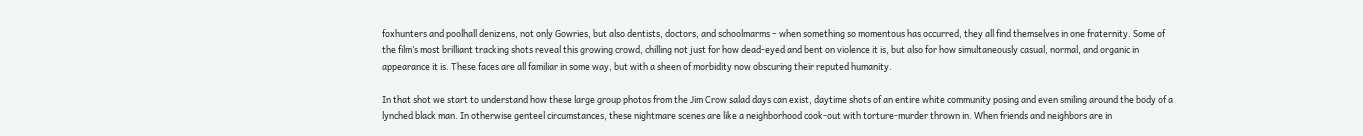foxhunters and poolhall denizens, not only Gowries, but also dentists, doctors, and schoolmarms – when something so momentous has occurred, they all find themselves in one fraternity. Some of the film’s most brilliant tracking shots reveal this growing crowd, chilling not just for how dead-eyed and bent on violence it is, but also for how simultaneously casual, normal, and organic in appearance it is. These faces are all familiar in some way, but with a sheen of morbidity now obscuring their reputed humanity.

In that shot we start to understand how these large group photos from the Jim Crow salad days can exist, daytime shots of an entire white community posing and even smiling around the body of a lynched black man. In otherwise genteel circumstances, these nightmare scenes are like a neighborhood cook-out with torture-murder thrown in. When friends and neighbors are in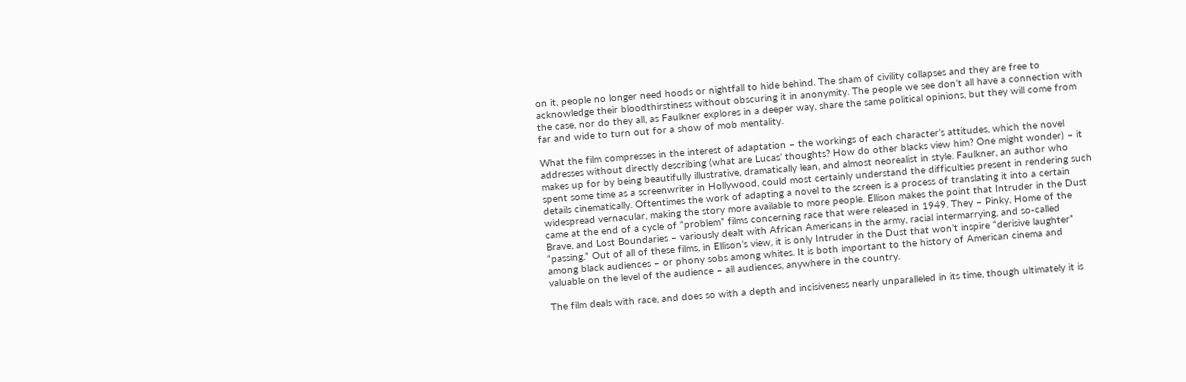on it, people no longer need hoods or nightfall to hide behind. The sham of civility collapses and they are free to acknowledge their bloodthirstiness without obscuring it in anonymity. The people we see don’t all have a connection with the case, nor do they all, as Faulkner explores in a deeper way, share the same political opinions, but they will come from far and wide to turn out for a show of mob mentality.

What the film compresses in the interest of adaptation – the workings of each character’s attitudes, which the novel addresses without directly describing (what are Lucas’ thoughts? How do other blacks view him? One might wonder) – it makes up for by being beautifully illustrative, dramatically lean, and almost neorealist in style. Faulkner, an author who spent some time as a screenwriter in Hollywood, could most certainly understand the difficulties present in rendering such details cinematically. Oftentimes the work of adapting a novel to the screen is a process of translating it into a certain widespread vernacular, making the story more available to more people. Ellison makes the point that Intruder in the Dust came at the end of a cycle of “problem” films concerning race that were released in 1949. They – Pinky, Home of the Brave, and Lost Boundaries – variously dealt with African Americans in the army, racial intermarrying, and so-called “passing.” Out of all of these films, in Ellison’s view, it is only Intruder in the Dust that won’t inspire “derisive laughter” among black audiences – or phony sobs among whites. It is both important to the history of American cinema and valuable on the level of the audience – all audiences, anywhere in the country.

The film deals with race, and does so with a depth and incisiveness nearly unparalleled in its time, though ultimately it is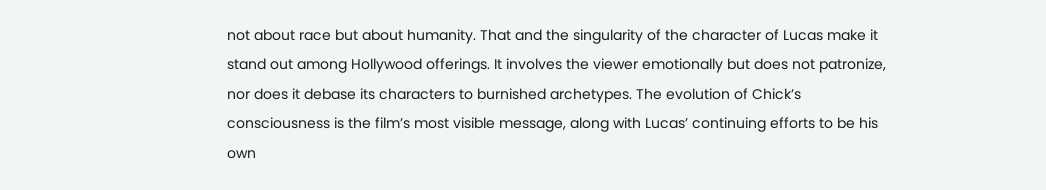not about race but about humanity. That and the singularity of the character of Lucas make it stand out among Hollywood offerings. It involves the viewer emotionally but does not patronize, nor does it debase its characters to burnished archetypes. The evolution of Chick’s consciousness is the film’s most visible message, along with Lucas’ continuing efforts to be his own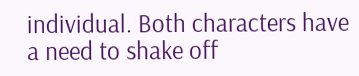individual. Both characters have a need to shake off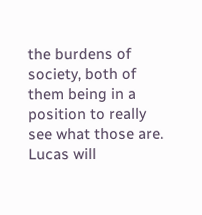the burdens of society, both of them being in a position to really see what those are. Lucas will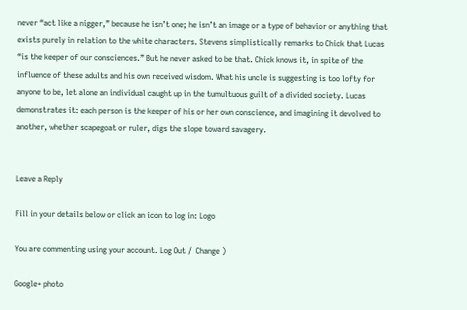never “act like a nigger,” because he isn’t one; he isn’t an image or a type of behavior or anything that exists purely in relation to the white characters. Stevens simplistically remarks to Chick that Lucas “is the keeper of our consciences.” But he never asked to be that. Chick knows it, in spite of the influence of these adults and his own received wisdom. What his uncle is suggesting is too lofty for anyone to be, let alone an individual caught up in the tumultuous guilt of a divided society. Lucas demonstrates it: each person is the keeper of his or her own conscience, and imagining it devolved to another, whether scapegoat or ruler, digs the slope toward savagery.


Leave a Reply

Fill in your details below or click an icon to log in: Logo

You are commenting using your account. Log Out /  Change )

Google+ photo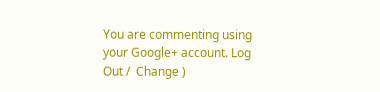You are commenting using your Google+ account. Log Out /  Change )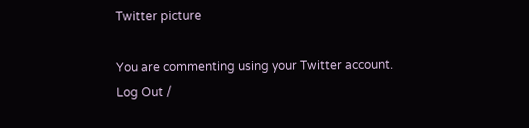Twitter picture

You are commenting using your Twitter account. Log Out /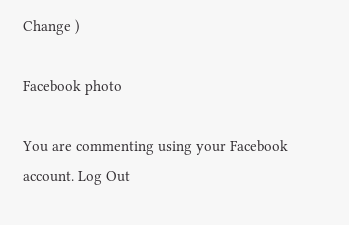Change )

Facebook photo

You are commenting using your Facebook account. Log Out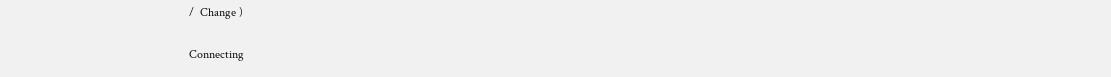/  Change )


Connecting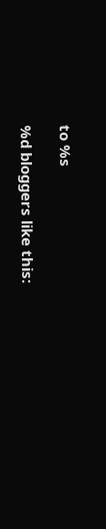to %s

%d bloggers like this: